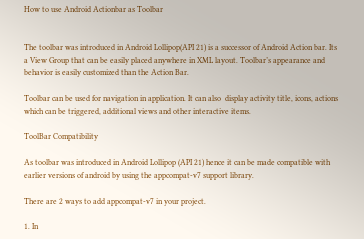How to use Android Actionbar as Toolbar


The toolbar was introduced in Android Lollipop(API 21) is a successor of Android Action bar. Its a View Group that can be easily placed anywhere in XML layout. Toolbar’s appearance and behavior is easily customized than the Action Bar.

Toolbar can be used for navigation in application. It can also  display activity title, icons, actions which can be triggered, additional views and other interactive items.

ToolBar Compatibility

As toolbar was introduced in Android Lollipop (API 21) hence it can be made compatible with earlier versions of android by using the appcompat-v7 support library.

There are 2 ways to add appcompat-v7 in your project.

1. In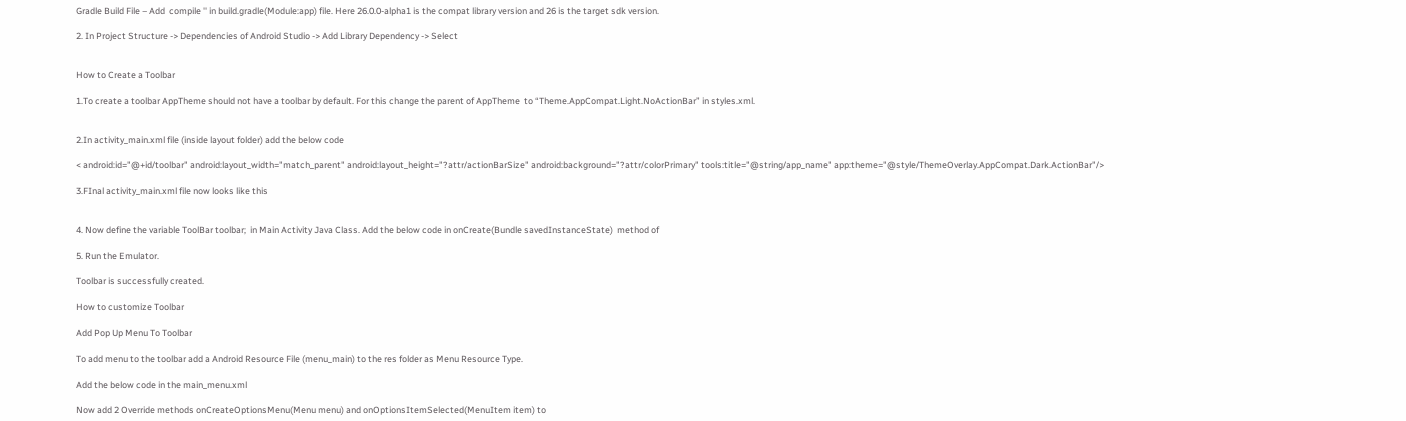Gradle Build File – Add  compile '' in build.gradle(Module:app) file. Here 26.0.0-alpha1 is the compat library version and 26 is the target sdk version.

2. In Project Structure -> Dependencies of Android Studio -> Add Library Dependency -> Select


How to Create a Toolbar

1.To create a toolbar AppTheme should not have a toolbar by default. For this change the parent of AppTheme  to “Theme.AppCompat.Light.NoActionBar” in styles.xml.


2.In activity_main.xml file (inside layout folder) add the below code

< android:id="@+id/toolbar" android:layout_width="match_parent" android:layout_height="?attr/actionBarSize" android:background="?attr/colorPrimary" tools:title="@string/app_name" app:theme="@style/ThemeOverlay.AppCompat.Dark.ActionBar"/>

3.FInal activity_main.xml file now looks like this


4. Now define the variable ToolBar toolbar;  in Main Activity Java Class. Add the below code in onCreate(Bundle savedInstanceState)  method of

5. Run the Emulator.

Toolbar is successfully created.

How to customize Toolbar

Add Pop Up Menu To Toolbar

To add menu to the toolbar add a Android Resource File (menu_main) to the res folder as Menu Resource Type.

Add the below code in the main_menu.xml

Now add 2 Override methods onCreateOptionsMenu(Menu menu) and onOptionsItemSelected(MenuItem item) to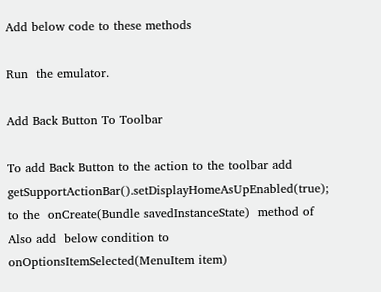Add below code to these methods

Run  the emulator.

Add Back Button To Toolbar

To add Back Button to the action to the toolbar add getSupportActionBar().setDisplayHomeAsUpEnabled(true);  to the  onCreate(Bundle savedInstanceState)  method of  Also add  below condition to onOptionsItemSelected(MenuItem item)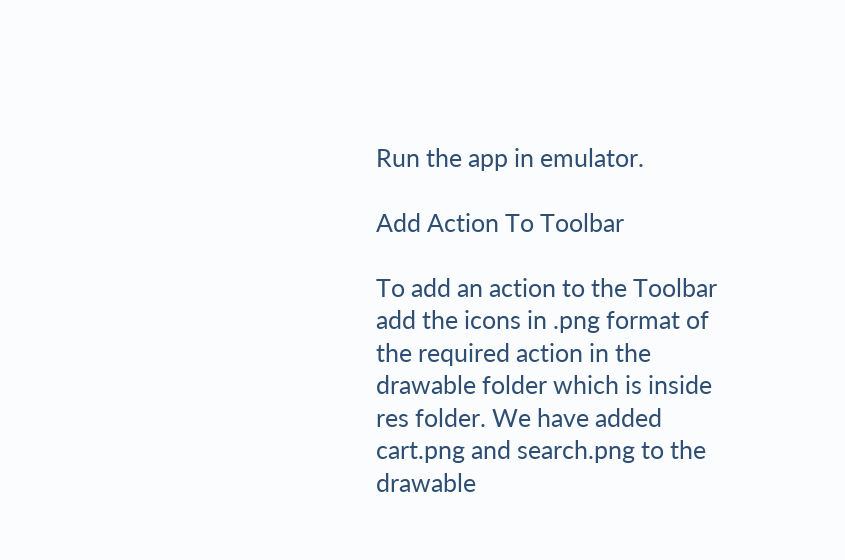Run the app in emulator.

Add Action To Toolbar

To add an action to the Toolbar add the icons in .png format of the required action in the drawable folder which is inside res folder. We have added cart.png and search.png to the drawable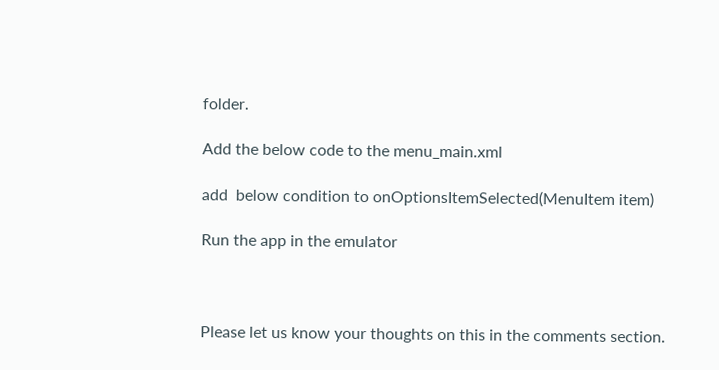folder.

Add the below code to the menu_main.xml

add  below condition to onOptionsItemSelected(MenuItem item)

Run the app in the emulator



Please let us know your thoughts on this in the comments section.